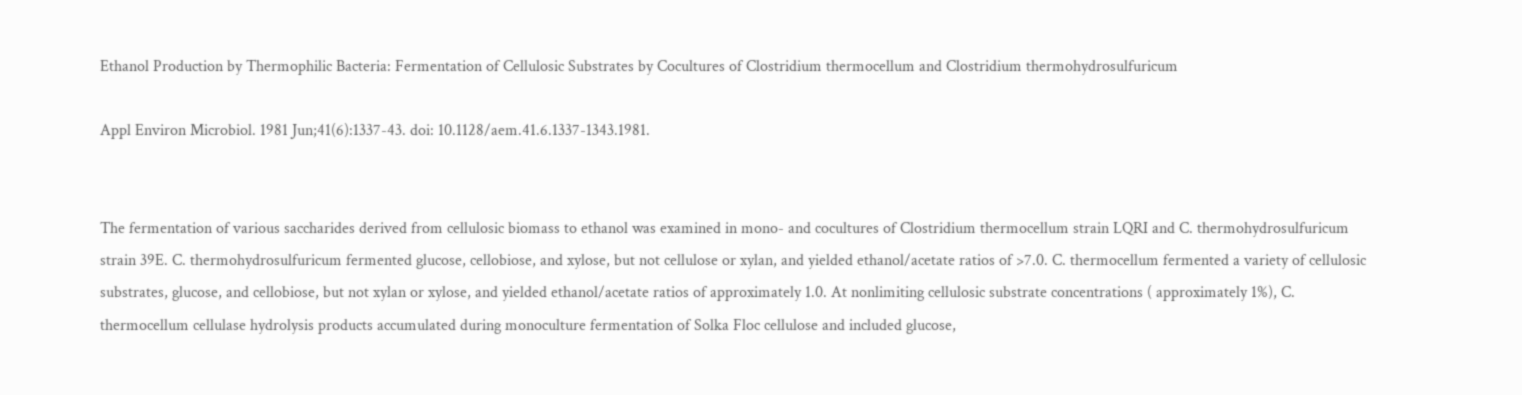Ethanol Production by Thermophilic Bacteria: Fermentation of Cellulosic Substrates by Cocultures of Clostridium thermocellum and Clostridium thermohydrosulfuricum

Appl Environ Microbiol. 1981 Jun;41(6):1337-43. doi: 10.1128/aem.41.6.1337-1343.1981.


The fermentation of various saccharides derived from cellulosic biomass to ethanol was examined in mono- and cocultures of Clostridium thermocellum strain LQRI and C. thermohydrosulfuricum strain 39E. C. thermohydrosulfuricum fermented glucose, cellobiose, and xylose, but not cellulose or xylan, and yielded ethanol/acetate ratios of >7.0. C. thermocellum fermented a variety of cellulosic substrates, glucose, and cellobiose, but not xylan or xylose, and yielded ethanol/acetate ratios of approximately 1.0. At nonlimiting cellulosic substrate concentrations ( approximately 1%), C. thermocellum cellulase hydrolysis products accumulated during monoculture fermentation of Solka Floc cellulose and included glucose,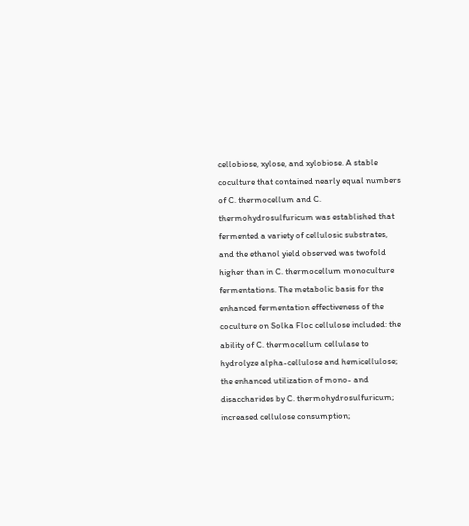cellobiose, xylose, and xylobiose. A stable coculture that contained nearly equal numbers of C. thermocellum and C. thermohydrosulfuricum was established that fermented a variety of cellulosic substrates, and the ethanol yield observed was twofold higher than in C. thermocellum monoculture fermentations. The metabolic basis for the enhanced fermentation effectiveness of the coculture on Solka Floc cellulose included: the ability of C. thermocellum cellulase to hydrolyze alpha-cellulose and hemicellulose; the enhanced utilization of mono- and disaccharides by C. thermohydrosulfuricum; increased cellulose consumption;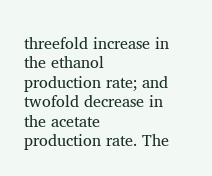threefold increase in the ethanol production rate; and twofold decrease in the acetate production rate. The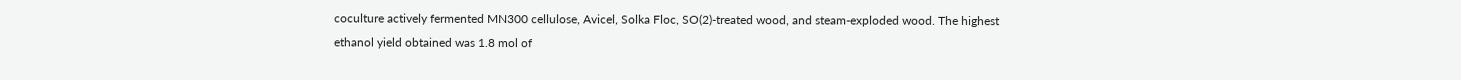coculture actively fermented MN300 cellulose, Avicel, Solka Floc, SO(2)-treated wood, and steam-exploded wood. The highest ethanol yield obtained was 1.8 mol of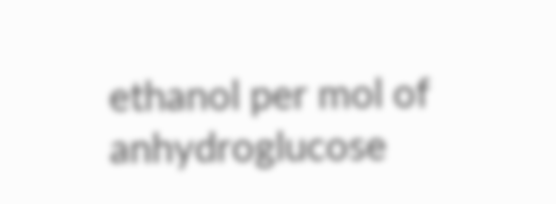ethanol per mol of anhydroglucose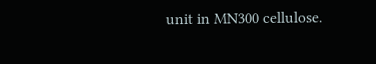unit in MN300 cellulose.